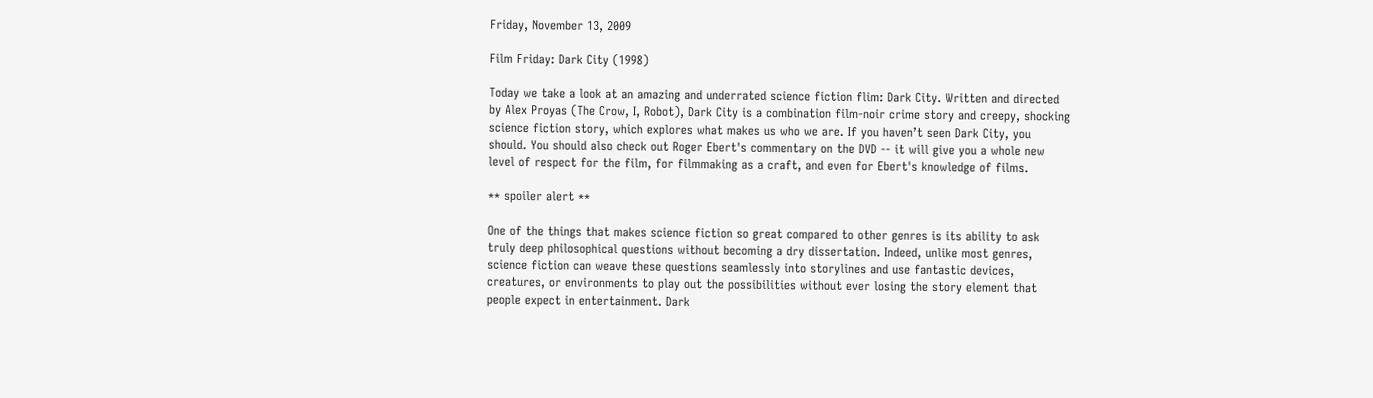Friday, November 13, 2009

Film Friday: Dark City (1998)

Today we take a look at an amazing and underrated science fiction flim: Dark City. Written and directed by Alex Proyas (The Crow, I, Robot), Dark City is a combination film-noir crime story and creepy, shocking science fiction story, which explores what makes us who we are. If you haven’t seen Dark City, you should. You should also check out Roger Ebert's commentary on the DVD -- it will give you a whole new level of respect for the film, for filmmaking as a craft, and even for Ebert's knowledge of films.

** spoiler alert **

One of the things that makes science fiction so great compared to other genres is its ability to ask truly deep philosophical questions without becoming a dry dissertation. Indeed, unlike most genres, science fiction can weave these questions seamlessly into storylines and use fantastic devices, creatures, or environments to play out the possibilities without ever losing the story element that people expect in entertainment. Dark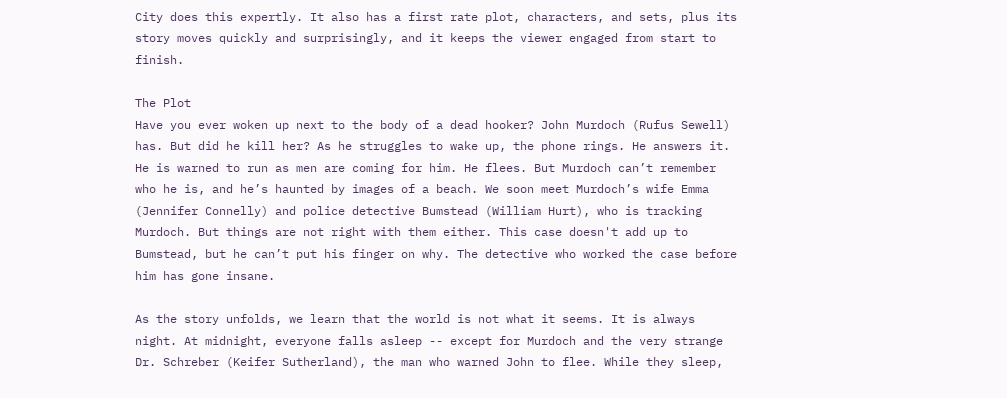City does this expertly. It also has a first rate plot, characters, and sets, plus its story moves quickly and surprisingly, and it keeps the viewer engaged from start to finish.

The Plot
Have you ever woken up next to the body of a dead hooker? John Murdoch (Rufus Sewell) has. But did he kill her? As he struggles to wake up, the phone rings. He answers it. He is warned to run as men are coming for him. He flees. But Murdoch can’t remember who he is, and he’s haunted by images of a beach. We soon meet Murdoch’s wife Emma (Jennifer Connelly) and police detective Bumstead (William Hurt), who is tracking Murdoch. But things are not right with them either. This case doesn't add up to Bumstead, but he can’t put his finger on why. The detective who worked the case before him has gone insane.

As the story unfolds, we learn that the world is not what it seems. It is always night. At midnight, everyone falls asleep -- except for Murdoch and the very strange Dr. Schreber (Keifer Sutherland), the man who warned John to flee. While they sleep,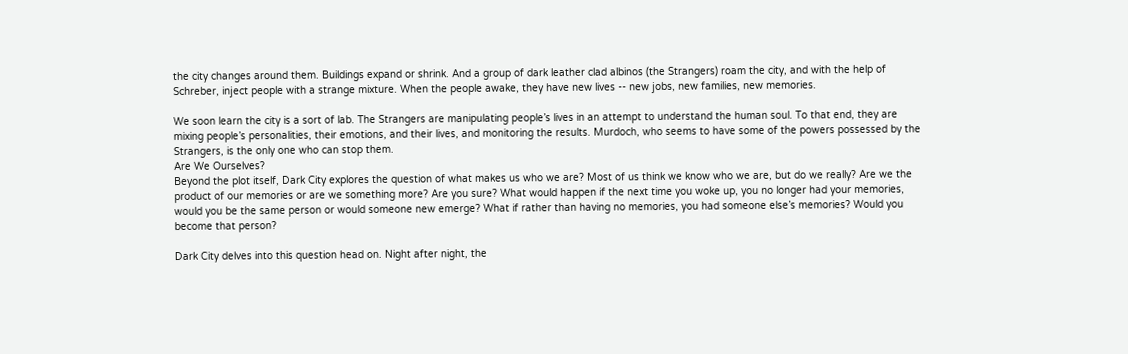the city changes around them. Buildings expand or shrink. And a group of dark leather clad albinos (the Strangers) roam the city, and with the help of Schreber, inject people with a strange mixture. When the people awake, they have new lives -- new jobs, new families, new memories.

We soon learn the city is a sort of lab. The Strangers are manipulating people’s lives in an attempt to understand the human soul. To that end, they are mixing people’s personalities, their emotions, and their lives, and monitoring the results. Murdoch, who seems to have some of the powers possessed by the Strangers, is the only one who can stop them.
Are We Ourselves?
Beyond the plot itself, Dark City explores the question of what makes us who we are? Most of us think we know who we are, but do we really? Are we the product of our memories or are we something more? Are you sure? What would happen if the next time you woke up, you no longer had your memories, would you be the same person or would someone new emerge? What if rather than having no memories, you had someone else’s memories? Would you become that person?

Dark City delves into this question head on. Night after night, the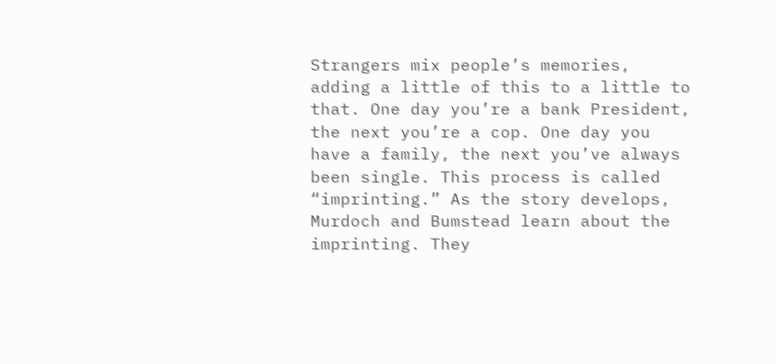Strangers mix people’s memories, adding a little of this to a little to that. One day you’re a bank President, the next you’re a cop. One day you have a family, the next you’ve always been single. This process is called “imprinting.” As the story develops, Murdoch and Bumstead learn about the imprinting. They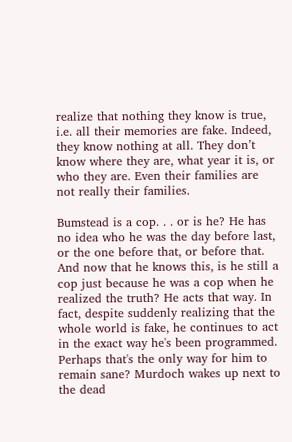realize that nothing they know is true, i.e. all their memories are fake. Indeed, they know nothing at all. They don’t know where they are, what year it is, or who they are. Even their families are not really their families.

Bumstead is a cop. . . or is he? He has no idea who he was the day before last, or the one before that, or before that. And now that he knows this, is he still a cop just because he was a cop when he realized the truth? He acts that way. In fact, despite suddenly realizing that the whole world is fake, he continues to act in the exact way he's been programmed. Perhaps that's the only way for him to remain sane? Murdoch wakes up next to the dead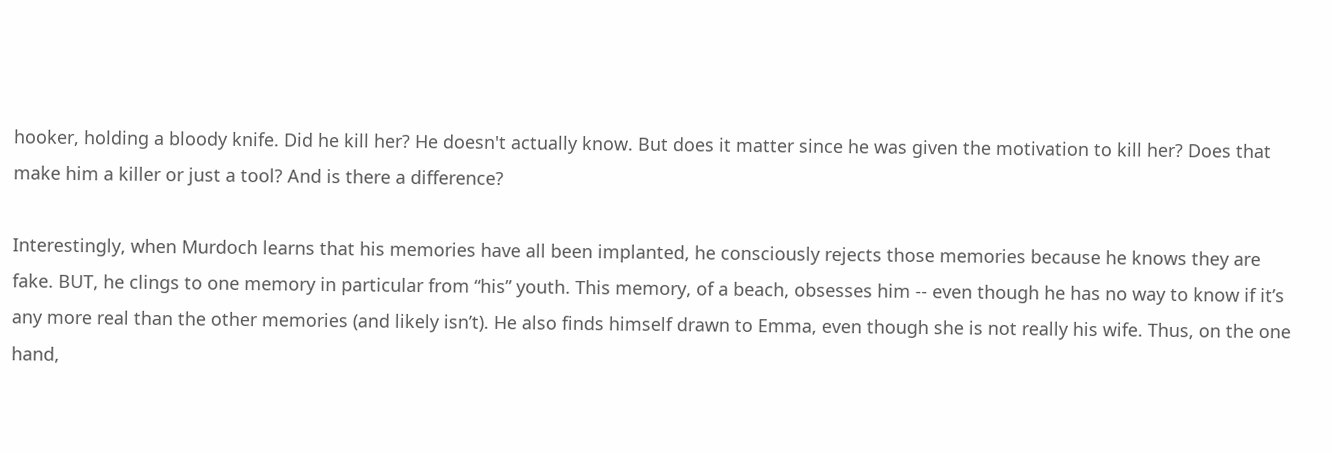hooker, holding a bloody knife. Did he kill her? He doesn't actually know. But does it matter since he was given the motivation to kill her? Does that make him a killer or just a tool? And is there a difference?

Interestingly, when Murdoch learns that his memories have all been implanted, he consciously rejects those memories because he knows they are fake. BUT, he clings to one memory in particular from “his” youth. This memory, of a beach, obsesses him -- even though he has no way to know if it’s any more real than the other memories (and likely isn’t). He also finds himself drawn to Emma, even though she is not really his wife. Thus, on the one hand,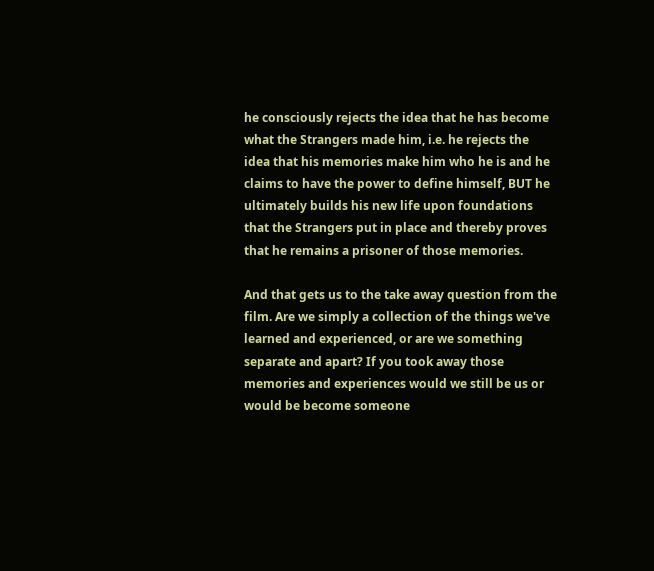he consciously rejects the idea that he has become what the Strangers made him, i.e. he rejects the idea that his memories make him who he is and he claims to have the power to define himself, BUT he ultimately builds his new life upon foundations that the Strangers put in place and thereby proves that he remains a prisoner of those memories.

And that gets us to the take away question from the film. Are we simply a collection of the things we've learned and experienced, or are we something separate and apart? If you took away those memories and experiences would we still be us or would be become someone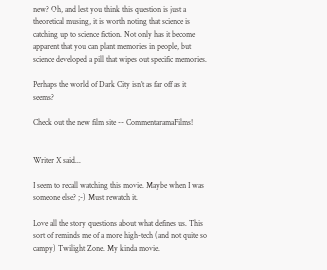new? Oh, and lest you think this question is just a theoretical musing, it is worth noting that science is catching up to science fiction. Not only has it become apparent that you can plant memories in people, but science developed a pill that wipes out specific memories.

Perhaps the world of Dark City isn’t as far off as it seems?

Check out the new film site -- CommentaramaFilms!


Writer X said...

I seem to recall watching this movie. Maybe when I was someone else? ;-) Must rewatch it.

Love all the story questions about what defines us. This sort of reminds me of a more high-tech (and not quite so campy) Twilight Zone. My kinda movie.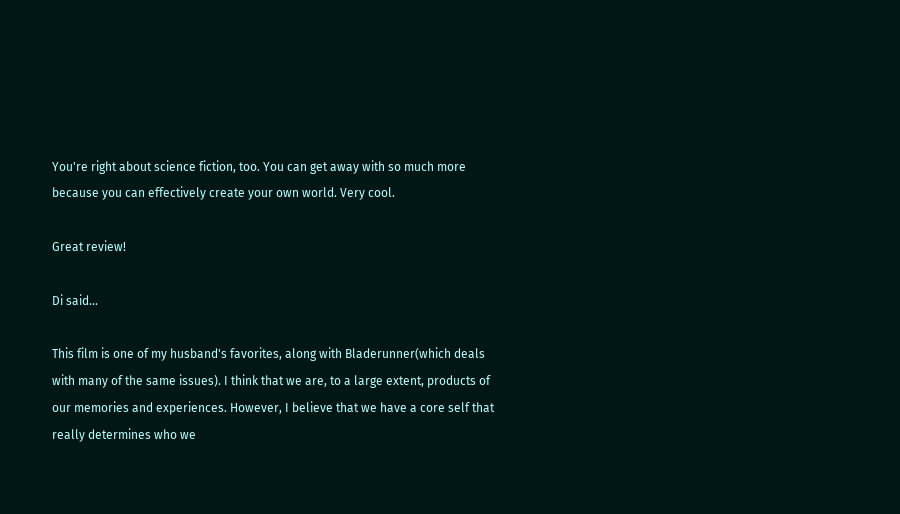You're right about science fiction, too. You can get away with so much more because you can effectively create your own world. Very cool.

Great review!

Di said...

This film is one of my husband's favorites, along with Bladerunner(which deals with many of the same issues). I think that we are, to a large extent, products of our memories and experiences. However, I believe that we have a core self that really determines who we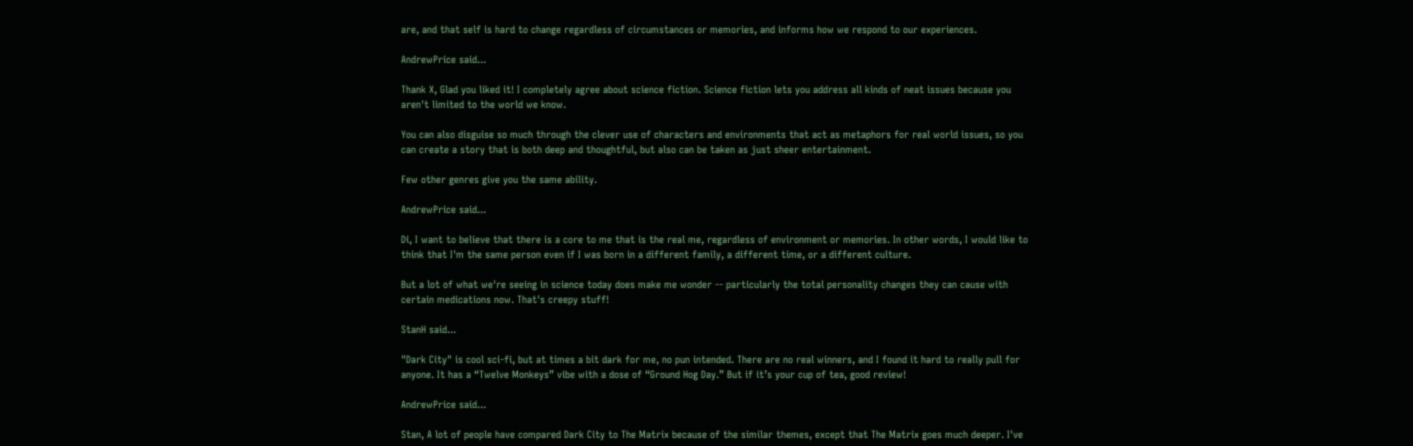are, and that self is hard to change regardless of circumstances or memories, and informs how we respond to our experiences.

AndrewPrice said...

Thank X, Glad you liked it! I completely agree about science fiction. Science fiction lets you address all kinds of neat issues because you aren't limited to the world we know.

You can also disguise so much through the clever use of characters and environments that act as metaphors for real world issues, so you can create a story that is both deep and thoughtful, but also can be taken as just sheer entertainment.

Few other genres give you the same ability.

AndrewPrice said...

Di, I want to believe that there is a core to me that is the real me, regardless of environment or memories. In other words, I would like to think that I'm the same person even if I was born in a different family, a different time, or a different culture.

But a lot of what we're seeing in science today does make me wonder -- particularly the total personality changes they can cause with certain medications now. That's creepy stuff!

StanH said...

"Dark City" is cool sci-fi, but at times a bit dark for me, no pun intended. There are no real winners, and I found it hard to really pull for anyone. It has a “Twelve Monkeys” vibe with a dose of “Ground Hog Day.” But if it’s your cup of tea, good review!

AndrewPrice said...

Stan, A lot of people have compared Dark City to The Matrix because of the similar themes, except that The Matrix goes much deeper. I've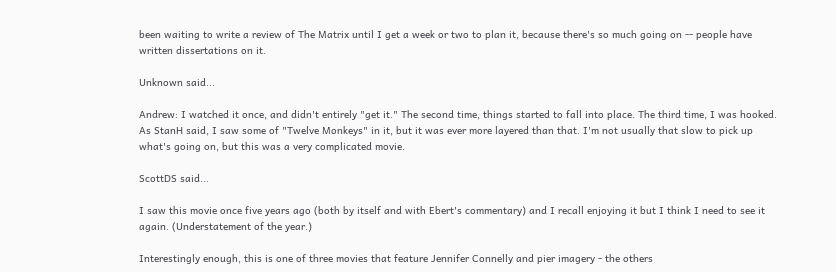been waiting to write a review of The Matrix until I get a week or two to plan it, because there's so much going on -- people have written dissertations on it.

Unknown said...

Andrew: I watched it once, and didn't entirely "get it." The second time, things started to fall into place. The third time, I was hooked. As StanH said, I saw some of "Twelve Monkeys" in it, but it was ever more layered than that. I'm not usually that slow to pick up what's going on, but this was a very complicated movie.

ScottDS said...

I saw this movie once five years ago (both by itself and with Ebert's commentary) and I recall enjoying it but I think I need to see it again. (Understatement of the year.)

Interestingly enough, this is one of three movies that feature Jennifer Connelly and pier imagery - the others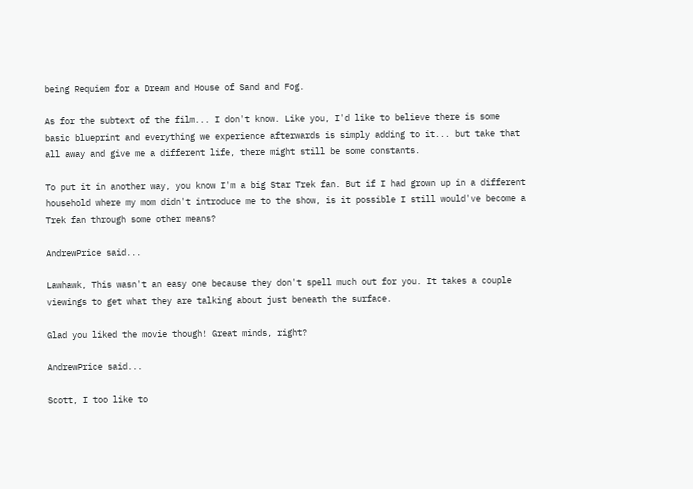being Requiem for a Dream and House of Sand and Fog.

As for the subtext of the film... I don't know. Like you, I'd like to believe there is some basic blueprint and everything we experience afterwards is simply adding to it... but take that all away and give me a different life, there might still be some constants.

To put it in another way, you know I'm a big Star Trek fan. But if I had grown up in a different household where my mom didn't introduce me to the show, is it possible I still would've become a Trek fan through some other means?

AndrewPrice said...

Lawhawk, This wasn't an easy one because they don't spell much out for you. It takes a couple viewings to get what they are talking about just beneath the surface.

Glad you liked the movie though! Great minds, right?

AndrewPrice said...

Scott, I too like to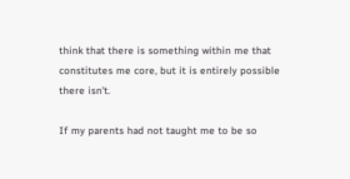think that there is something within me that constitutes me core, but it is entirely possible there isn't.

If my parents had not taught me to be so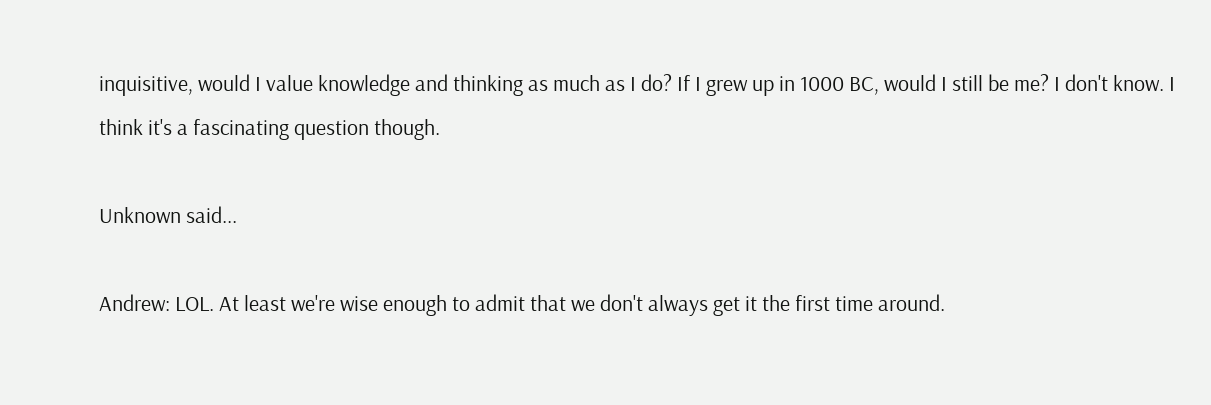inquisitive, would I value knowledge and thinking as much as I do? If I grew up in 1000 BC, would I still be me? I don't know. I think it's a fascinating question though.

Unknown said...

Andrew: LOL. At least we're wise enough to admit that we don't always get it the first time around.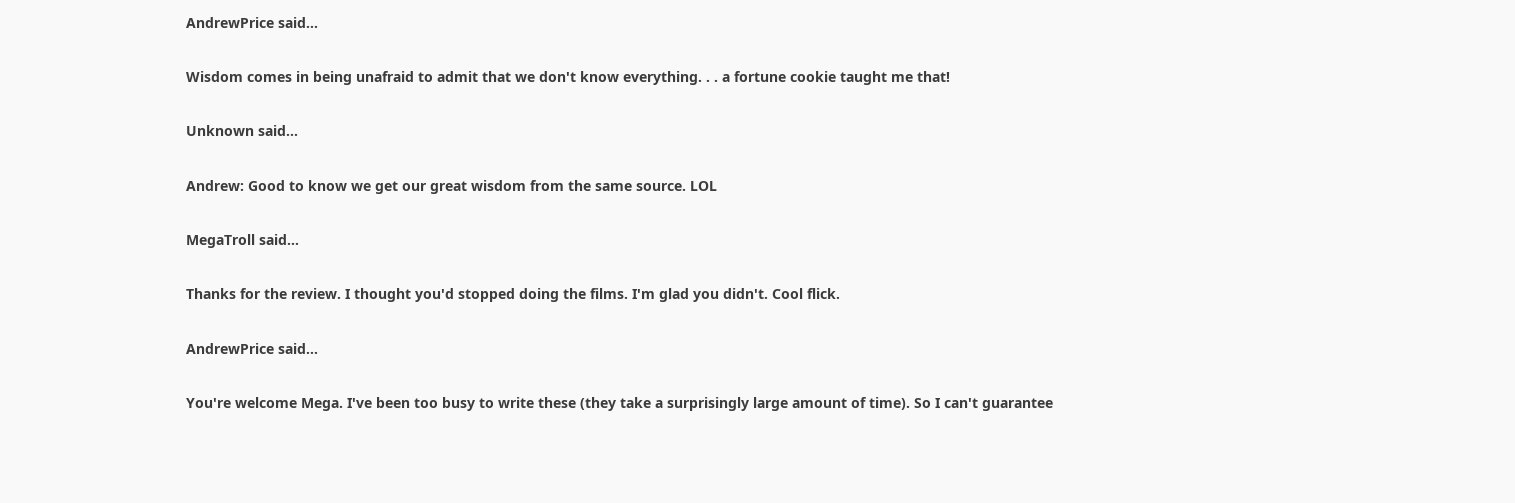AndrewPrice said...

Wisdom comes in being unafraid to admit that we don't know everything. . . a fortune cookie taught me that!

Unknown said...

Andrew: Good to know we get our great wisdom from the same source. LOL

MegaTroll said...

Thanks for the review. I thought you'd stopped doing the films. I'm glad you didn't. Cool flick.

AndrewPrice said...

You're welcome Mega. I've been too busy to write these (they take a surprisingly large amount of time). So I can't guarantee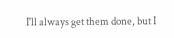I'll always get them done, but I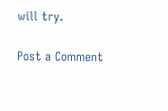will try.

Post a Comment